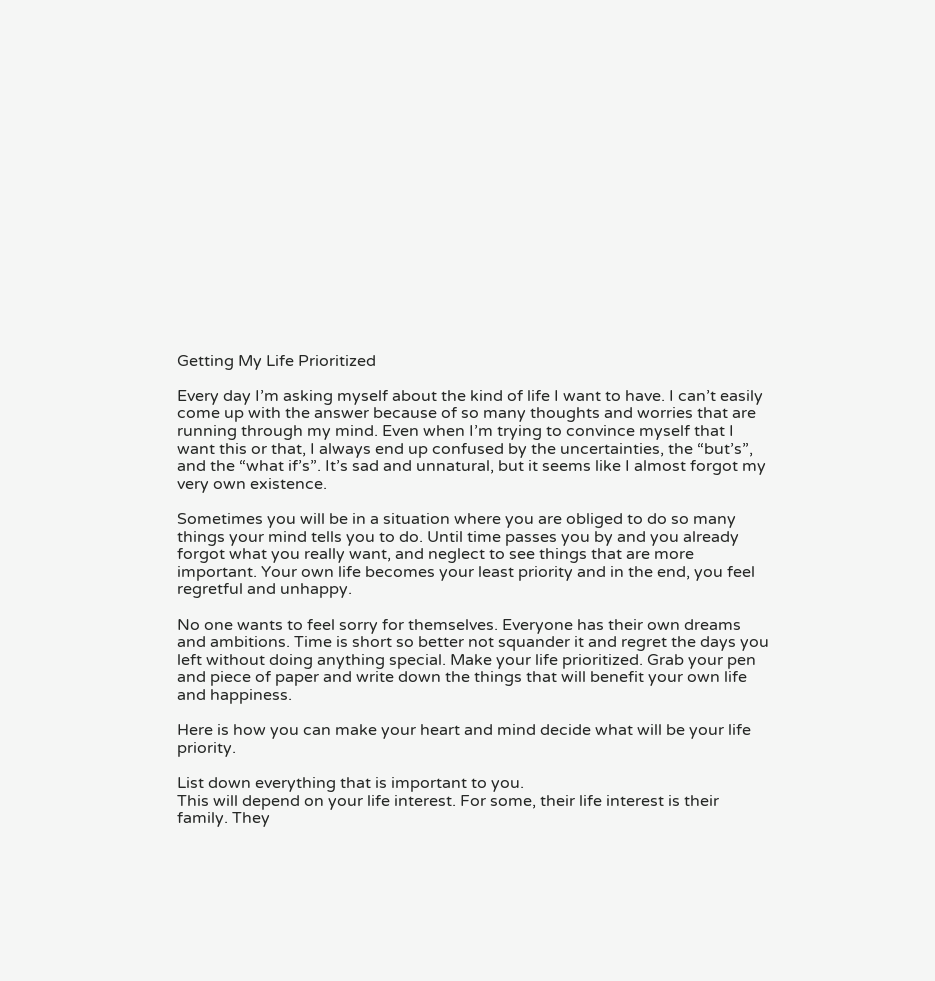Getting My Life Prioritized

Every day I’m asking myself about the kind of life I want to have. I can’t easily come up with the answer because of so many thoughts and worries that are running through my mind. Even when I’m trying to convince myself that I want this or that, I always end up confused by the uncertainties, the “but’s”, and the “what if’s”. It’s sad and unnatural, but it seems like I almost forgot my very own existence.

Sometimes you will be in a situation where you are obliged to do so many things your mind tells you to do. Until time passes you by and you already forgot what you really want, and neglect to see things that are more important. Your own life becomes your least priority and in the end, you feel regretful and unhappy.

No one wants to feel sorry for themselves. Everyone has their own dreams and ambitions. Time is short so better not squander it and regret the days you left without doing anything special. Make your life prioritized. Grab your pen and piece of paper and write down the things that will benefit your own life and happiness.

Here is how you can make your heart and mind decide what will be your life priority.

List down everything that is important to you.
This will depend on your life interest. For some, their life interest is their family. They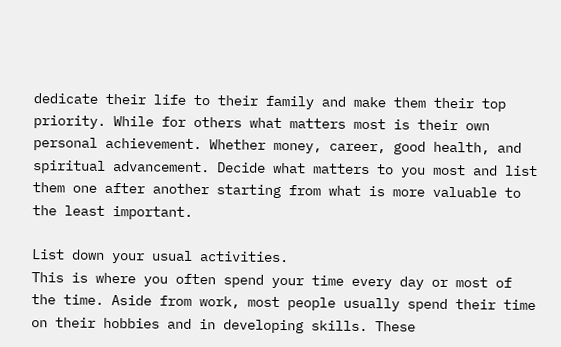dedicate their life to their family and make them their top priority. While for others what matters most is their own personal achievement. Whether money, career, good health, and spiritual advancement. Decide what matters to you most and list them one after another starting from what is more valuable to the least important.

List down your usual activities.
This is where you often spend your time every day or most of the time. Aside from work, most people usually spend their time on their hobbies and in developing skills. These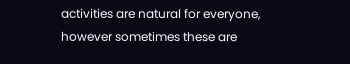activities are natural for everyone, however sometimes these are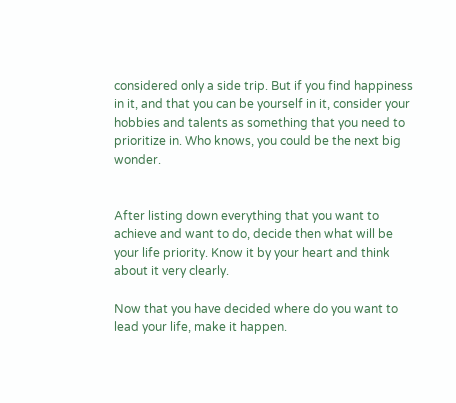considered only a side trip. But if you find happiness in it, and that you can be yourself in it, consider your hobbies and talents as something that you need to prioritize in. Who knows, you could be the next big wonder.


After listing down everything that you want to achieve and want to do, decide then what will be your life priority. Know it by your heart and think about it very clearly.

Now that you have decided where do you want to lead your life, make it happen.